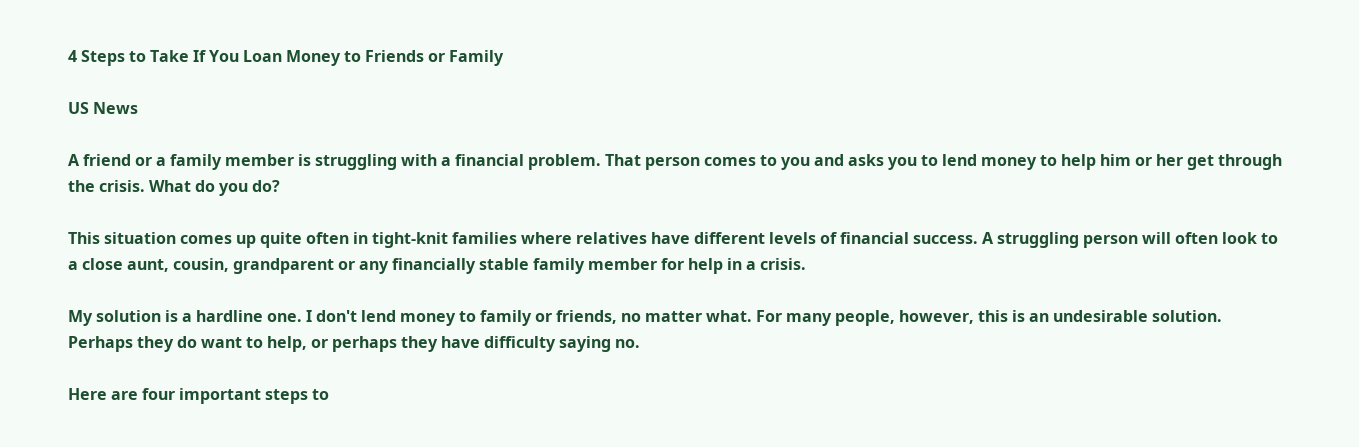4 Steps to Take If You Loan Money to Friends or Family

US News

A friend or a family member is struggling with a financial problem. That person comes to you and asks you to lend money to help him or her get through the crisis. What do you do?

This situation comes up quite often in tight-knit families where relatives have different levels of financial success. A struggling person will often look to a close aunt, cousin, grandparent or any financially stable family member for help in a crisis.

My solution is a hardline one. I don't lend money to family or friends, no matter what. For many people, however, this is an undesirable solution. Perhaps they do want to help, or perhaps they have difficulty saying no.

Here are four important steps to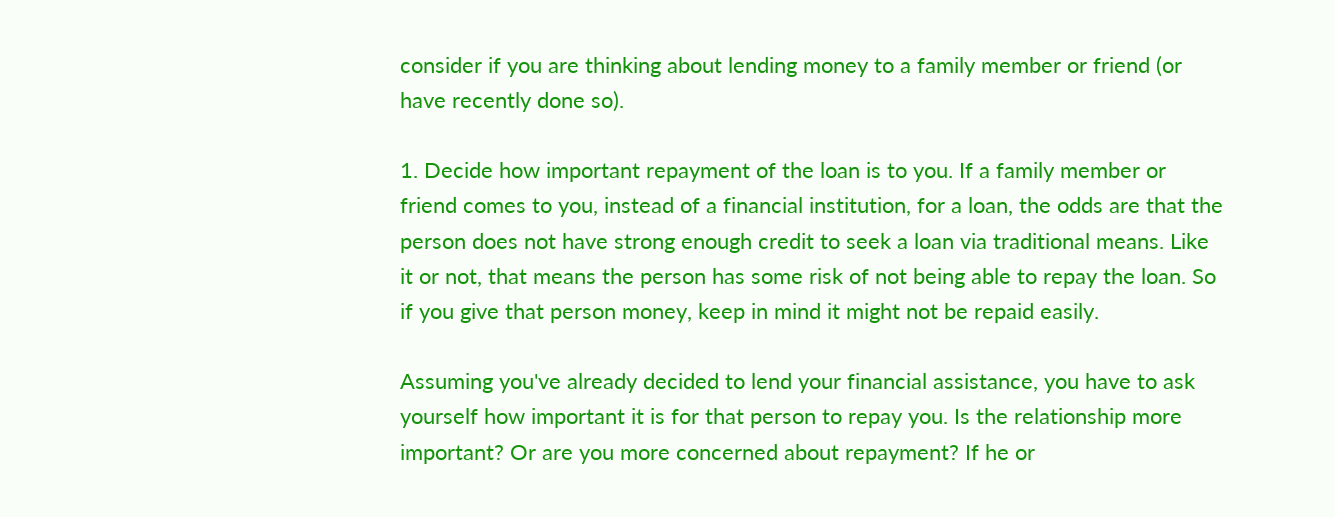consider if you are thinking about lending money to a family member or friend (or have recently done so).

1. Decide how important repayment of the loan is to you. If a family member or friend comes to you, instead of a financial institution, for a loan, the odds are that the person does not have strong enough credit to seek a loan via traditional means. Like it or not, that means the person has some risk of not being able to repay the loan. So if you give that person money, keep in mind it might not be repaid easily.

Assuming you've already decided to lend your financial assistance, you have to ask yourself how important it is for that person to repay you. Is the relationship more important? Or are you more concerned about repayment? If he or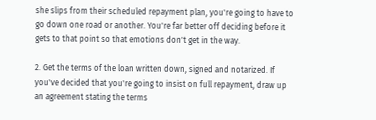she slips from their scheduled repayment plan, you're going to have to go down one road or another. You're far better off deciding before it gets to that point so that emotions don't get in the way.

2. Get the terms of the loan written down, signed and notarized. If you've decided that you're going to insist on full repayment, draw up an agreement stating the terms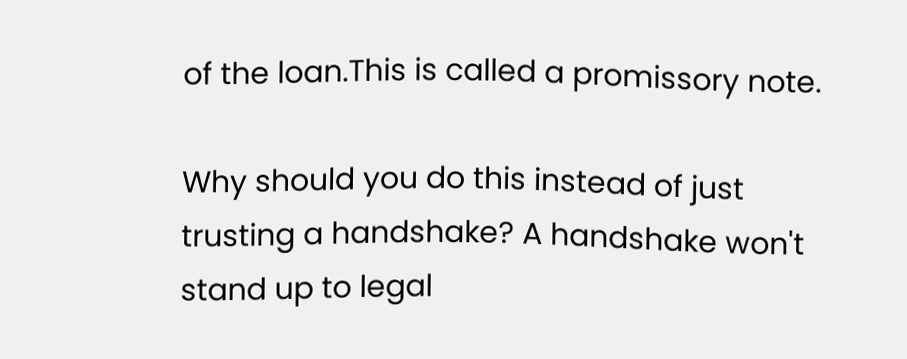of the loan.This is called a promissory note.

Why should you do this instead of just trusting a handshake? A handshake won't stand up to legal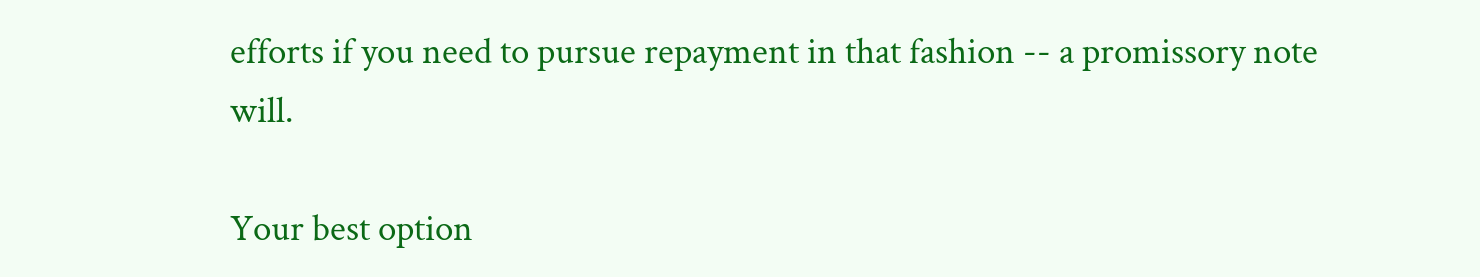efforts if you need to pursue repayment in that fashion -- a promissory note will.

Your best option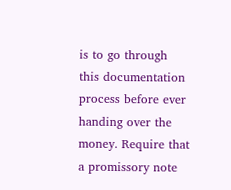is to go through this documentation process before ever handing over the money. Require that a promissory note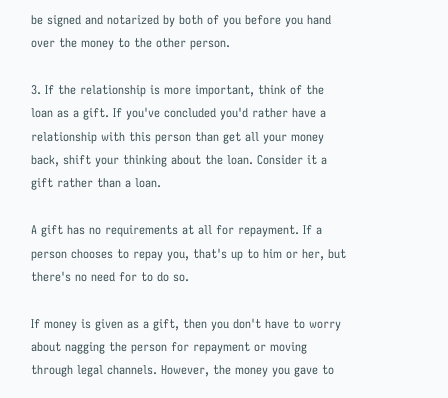be signed and notarized by both of you before you hand over the money to the other person.

3. If the relationship is more important, think of the loan as a gift. If you've concluded you'd rather have a relationship with this person than get all your money back, shift your thinking about the loan. Consider it a gift rather than a loan.

A gift has no requirements at all for repayment. If a person chooses to repay you, that's up to him or her, but there's no need for to do so.

If money is given as a gift, then you don't have to worry about nagging the person for repayment or moving through legal channels. However, the money you gave to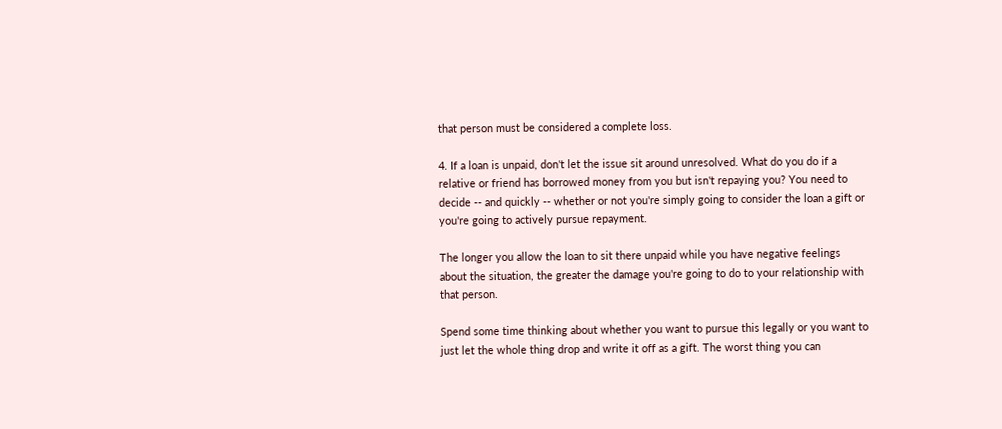that person must be considered a complete loss.

4. If a loan is unpaid, don't let the issue sit around unresolved. What do you do if a relative or friend has borrowed money from you but isn't repaying you? You need to decide -- and quickly -- whether or not you're simply going to consider the loan a gift or you're going to actively pursue repayment.

The longer you allow the loan to sit there unpaid while you have negative feelings about the situation, the greater the damage you're going to do to your relationship with that person.

Spend some time thinking about whether you want to pursue this legally or you want to just let the whole thing drop and write it off as a gift. The worst thing you can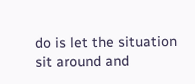do is let the situation sit around and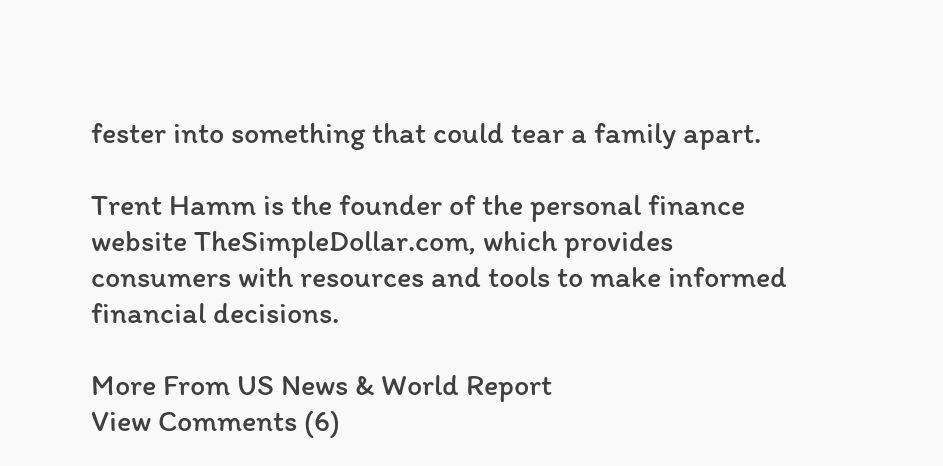fester into something that could tear a family apart.

Trent Hamm is the founder of the personal finance website TheSimpleDollar.com, which provides consumers with resources and tools to make informed financial decisions.

More From US News & World Report
View Comments (6)